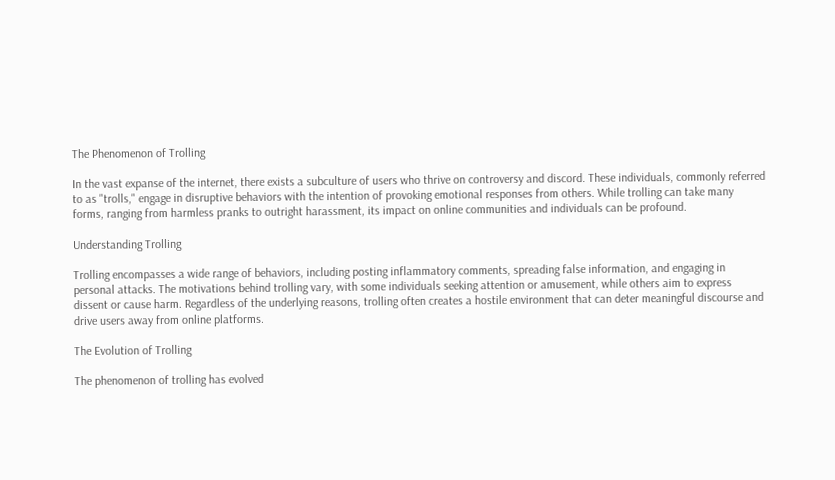The Phenomenon of Trolling

In the vast expanse of the internet, there exists a subculture of users who thrive on controversy and discord. These individuals, commonly referred to as "trolls," engage in disruptive behaviors with the intention of provoking emotional responses from others. While trolling can take many forms, ranging from harmless pranks to outright harassment, its impact on online communities and individuals can be profound.

Understanding Trolling

Trolling encompasses a wide range of behaviors, including posting inflammatory comments, spreading false information, and engaging in personal attacks. The motivations behind trolling vary, with some individuals seeking attention or amusement, while others aim to express dissent or cause harm. Regardless of the underlying reasons, trolling often creates a hostile environment that can deter meaningful discourse and drive users away from online platforms.

The Evolution of Trolling

The phenomenon of trolling has evolved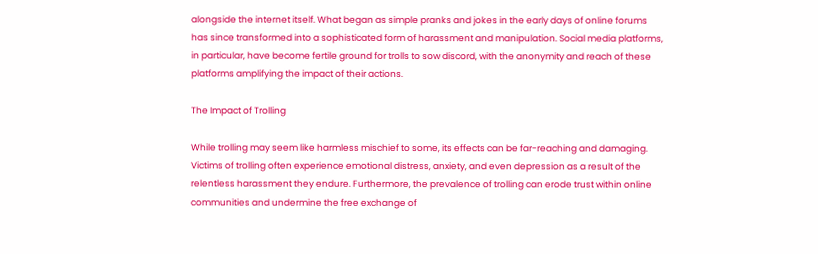alongside the internet itself. What began as simple pranks and jokes in the early days of online forums has since transformed into a sophisticated form of harassment and manipulation. Social media platforms, in particular, have become fertile ground for trolls to sow discord, with the anonymity and reach of these platforms amplifying the impact of their actions.

The Impact of Trolling

While trolling may seem like harmless mischief to some, its effects can be far-reaching and damaging. Victims of trolling often experience emotional distress, anxiety, and even depression as a result of the relentless harassment they endure. Furthermore, the prevalence of trolling can erode trust within online communities and undermine the free exchange of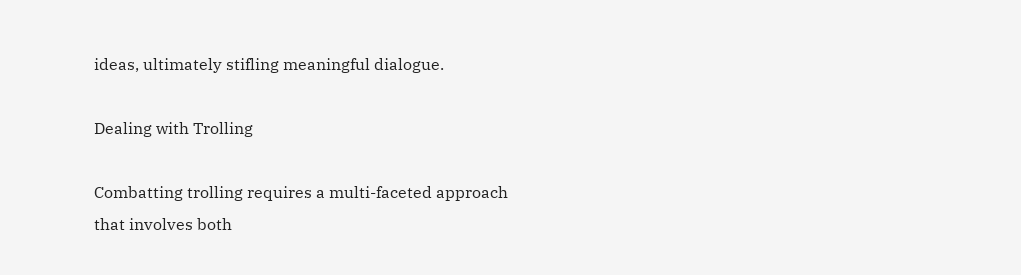ideas, ultimately stifling meaningful dialogue.

Dealing with Trolling

Combatting trolling requires a multi-faceted approach that involves both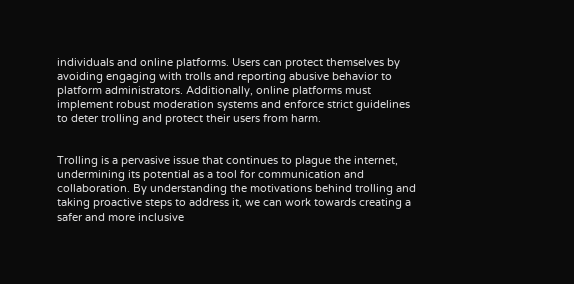individuals and online platforms. Users can protect themselves by avoiding engaging with trolls and reporting abusive behavior to platform administrators. Additionally, online platforms must implement robust moderation systems and enforce strict guidelines to deter trolling and protect their users from harm.


Trolling is a pervasive issue that continues to plague the internet, undermining its potential as a tool for communication and collaboration. By understanding the motivations behind trolling and taking proactive steps to address it, we can work towards creating a safer and more inclusive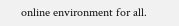online environment for all.